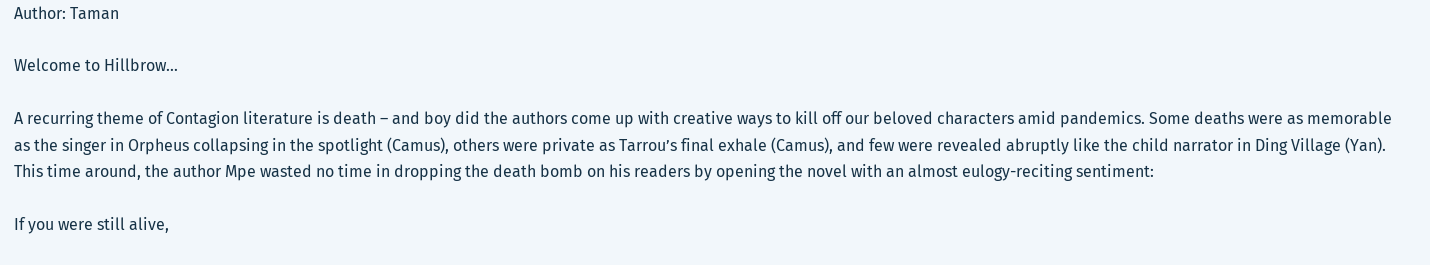Author: Taman

Welcome to Hillbrow…

A recurring theme of Contagion literature is death – and boy did the authors come up with creative ways to kill off our beloved characters amid pandemics. Some deaths were as memorable as the singer in Orpheus collapsing in the spotlight (Camus), others were private as Tarrou’s final exhale (Camus), and few were revealed abruptly like the child narrator in Ding Village (Yan). This time around, the author Mpe wasted no time in dropping the death bomb on his readers by opening the novel with an almost eulogy-reciting sentiment:

If you were still alive,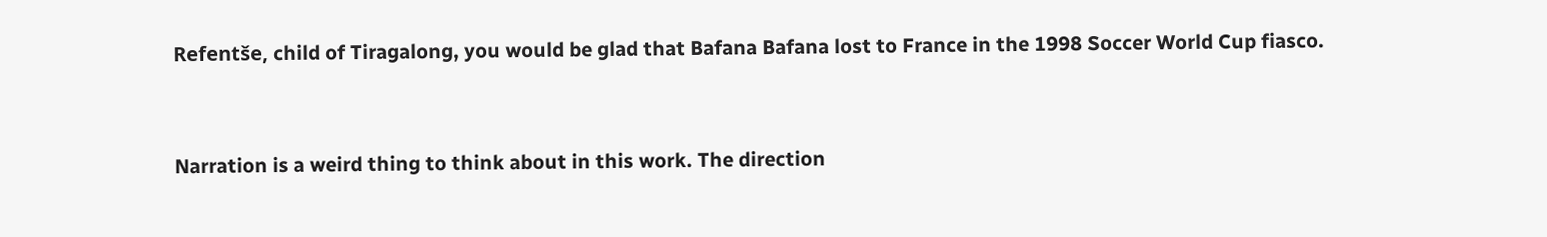Refentše, child of Tiragalong, you would be glad that Bafana Bafana lost to France in the 1998 Soccer World Cup fiasco.



Narration is a weird thing to think about in this work. The direction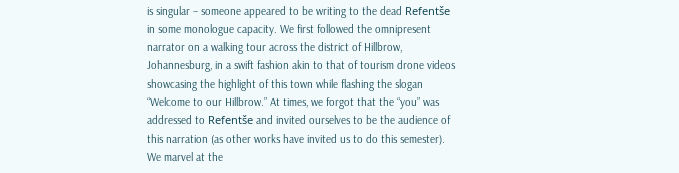is singular – someone appeared to be writing to the dead Refentše in some monologue capacity. We first followed the omnipresent narrator on a walking tour across the district of Hillbrow, Johannesburg, in a swift fashion akin to that of tourism drone videos showcasing the highlight of this town while flashing the slogan “Welcome to our Hillbrow.” At times, we forgot that the “you” was addressed to Refentše and invited ourselves to be the audience of this narration (as other works have invited us to do this semester). We marvel at the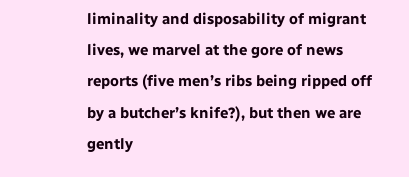liminality and disposability of migrant lives, we marvel at the gore of news reports (five men’s ribs being ripped off by a butcher’s knife?), but then we are gently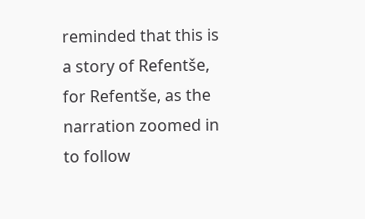reminded that this is a story of Refentše, for Refentše, as the narration zoomed in to follow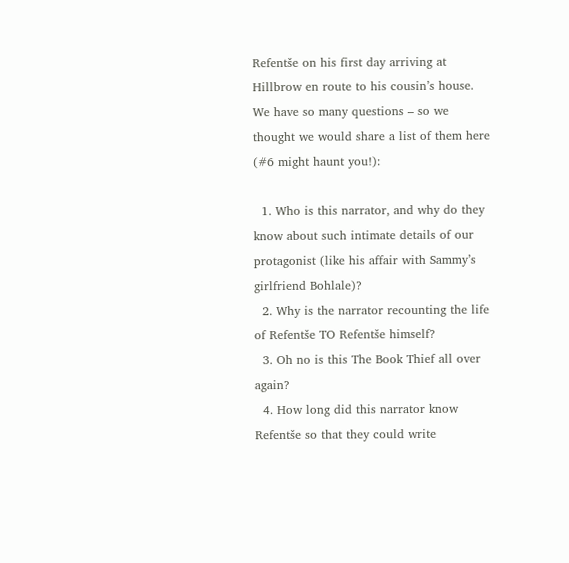Refentše on his first day arriving at Hillbrow en route to his cousin’s house. We have so many questions – so we thought we would share a list of them here (#6 might haunt you!):

  1. Who is this narrator, and why do they know about such intimate details of our protagonist (like his affair with Sammy’s girlfriend Bohlale)?
  2. Why is the narrator recounting the life of Refentše TO Refentše himself?
  3. Oh no is this The Book Thief all over again?
  4. How long did this narrator know Refentše so that they could write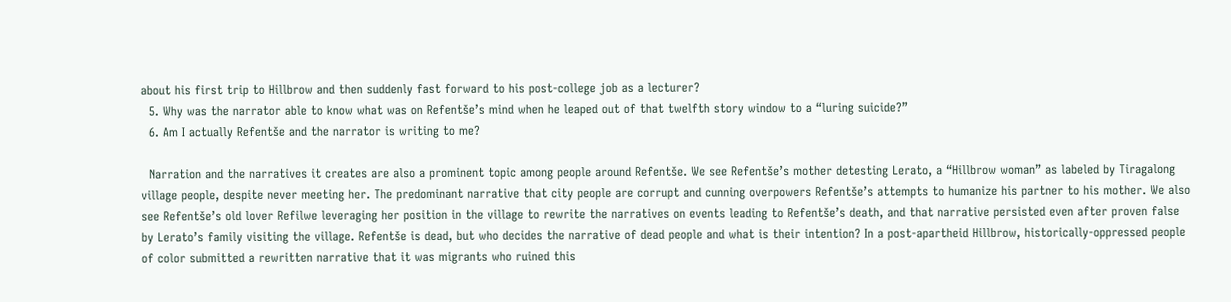about his first trip to Hillbrow and then suddenly fast forward to his post-college job as a lecturer?
  5. Why was the narrator able to know what was on Refentše’s mind when he leaped out of that twelfth story window to a “luring suicide?”
  6. Am I actually Refentše and the narrator is writing to me?

  Narration and the narratives it creates are also a prominent topic among people around Refentše. We see Refentše’s mother detesting Lerato, a “Hillbrow woman” as labeled by Tiragalong village people, despite never meeting her. The predominant narrative that city people are corrupt and cunning overpowers Refentše’s attempts to humanize his partner to his mother. We also see Refentše’s old lover Refilwe leveraging her position in the village to rewrite the narratives on events leading to Refentše’s death, and that narrative persisted even after proven false by Lerato’s family visiting the village. Refentše is dead, but who decides the narrative of dead people and what is their intention? In a post-apartheid Hillbrow, historically-oppressed people of color submitted a rewritten narrative that it was migrants who ruined this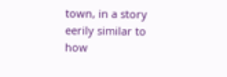town, in a story eerily similar to how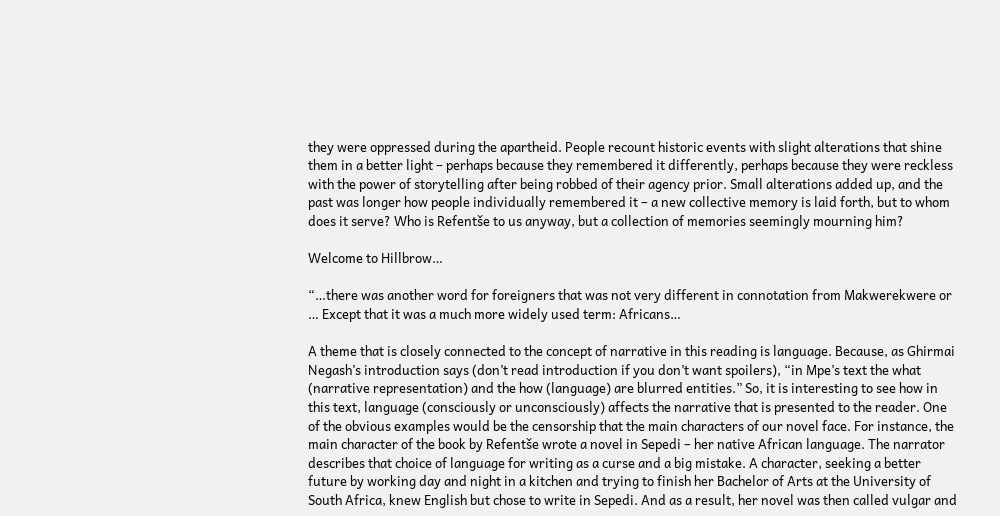they were oppressed during the apartheid. People recount historic events with slight alterations that shine them in a better light – perhaps because they remembered it differently, perhaps because they were reckless with the power of storytelling after being robbed of their agency prior. Small alterations added up, and the past was longer how people individually remembered it – a new collective memory is laid forth, but to whom does it serve? Who is Refentše to us anyway, but a collection of memories seemingly mourning him?

Welcome to Hillbrow…

“…there was another word for foreigners that was not very different in connotation from Makwerekwere or … Except that it was a much more widely used term: Africans…

A theme that is closely connected to the concept of narrative in this reading is language. Because, as Ghirmai Negash’s introduction says (don’t read introduction if you don’t want spoilers), “in Mpe’s text the what (narrative representation) and the how (language) are blurred entities.” So, it is interesting to see how in this text, language (consciously or unconsciously) affects the narrative that is presented to the reader. One of the obvious examples would be the censorship that the main characters of our novel face. For instance, the main character of the book by Refentše wrote a novel in Sepedi – her native African language. The narrator describes that choice of language for writing as a curse and a big mistake. A character, seeking a better future by working day and night in a kitchen and trying to finish her Bachelor of Arts at the University of South Africa, knew English but chose to write in Sepedi. And as a result, her novel was then called vulgar and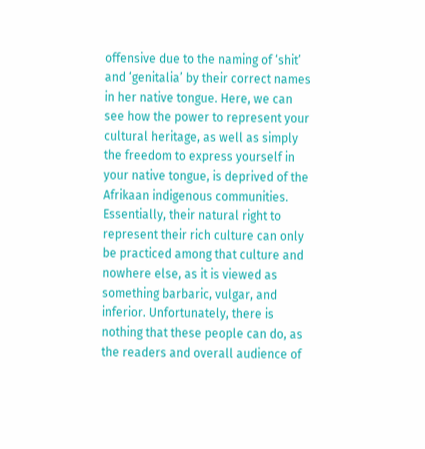offensive due to the naming of ‘shit’ and ‘genitalia’ by their correct names in her native tongue. Here, we can see how the power to represent your cultural heritage, as well as simply the freedom to express yourself in your native tongue, is deprived of the Afrikaan indigenous communities. Essentially, their natural right to represent their rich culture can only be practiced among that culture and nowhere else, as it is viewed as something barbaric, vulgar, and inferior. Unfortunately, there is nothing that these people can do, as the readers and overall audience of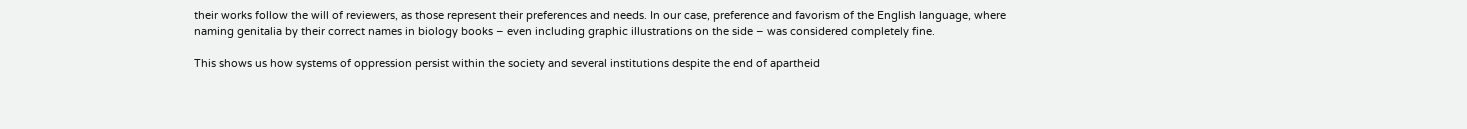their works follow the will of reviewers, as those represent their preferences and needs. In our case, preference and favorism of the English language, where naming genitalia by their correct names in biology books – even including graphic illustrations on the side – was considered completely fine.

This shows us how systems of oppression persist within the society and several institutions despite the end of apartheid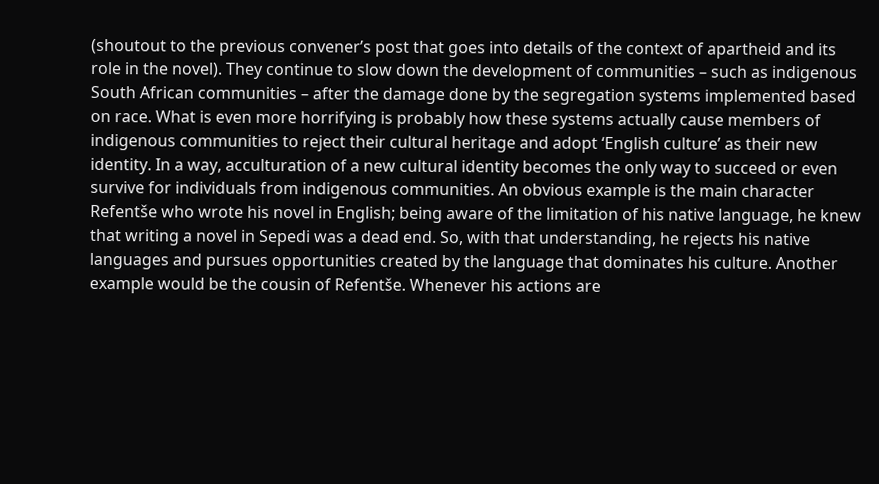(shoutout to the previous convener’s post that goes into details of the context of apartheid and its role in the novel). They continue to slow down the development of communities – such as indigenous South African communities – after the damage done by the segregation systems implemented based on race. What is even more horrifying is probably how these systems actually cause members of indigenous communities to reject their cultural heritage and adopt ‘English culture’ as their new identity. In a way, acculturation of a new cultural identity becomes the only way to succeed or even survive for individuals from indigenous communities. An obvious example is the main character Refentše who wrote his novel in English; being aware of the limitation of his native language, he knew that writing a novel in Sepedi was a dead end. So, with that understanding, he rejects his native languages and pursues opportunities created by the language that dominates his culture. Another example would be the cousin of Refentše. Whenever his actions are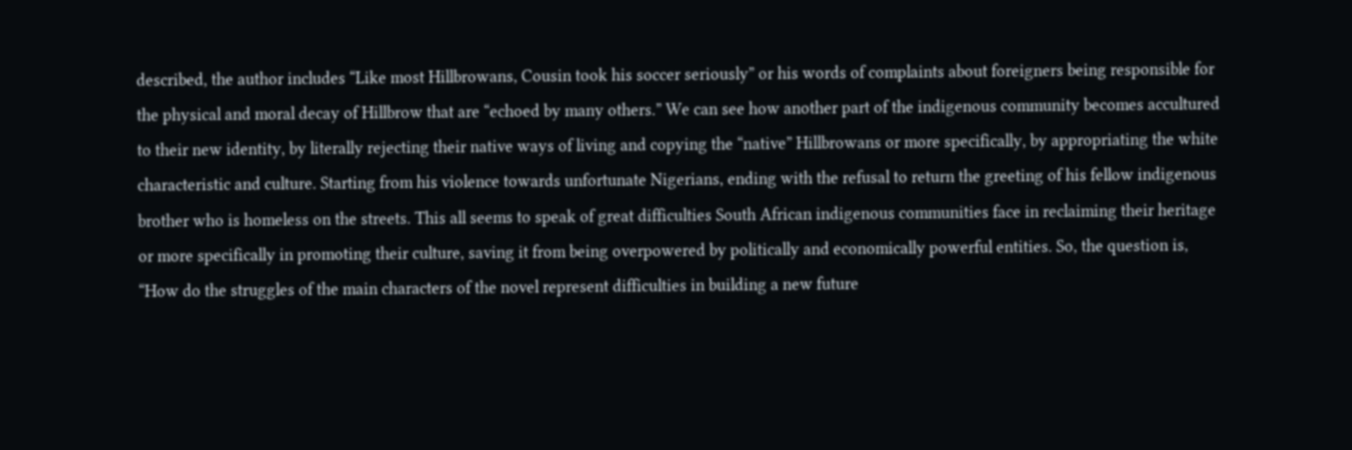described, the author includes “Like most Hillbrowans, Cousin took his soccer seriously” or his words of complaints about foreigners being responsible for the physical and moral decay of Hillbrow that are “echoed by many others.” We can see how another part of the indigenous community becomes accultured to their new identity, by literally rejecting their native ways of living and copying the “native” Hillbrowans or more specifically, by appropriating the white characteristic and culture. Starting from his violence towards unfortunate Nigerians, ending with the refusal to return the greeting of his fellow indigenous brother who is homeless on the streets. This all seems to speak of great difficulties South African indigenous communities face in reclaiming their heritage or more specifically in promoting their culture, saving it from being overpowered by politically and economically powerful entities. So, the question is, “How do the struggles of the main characters of the novel represent difficulties in building a new future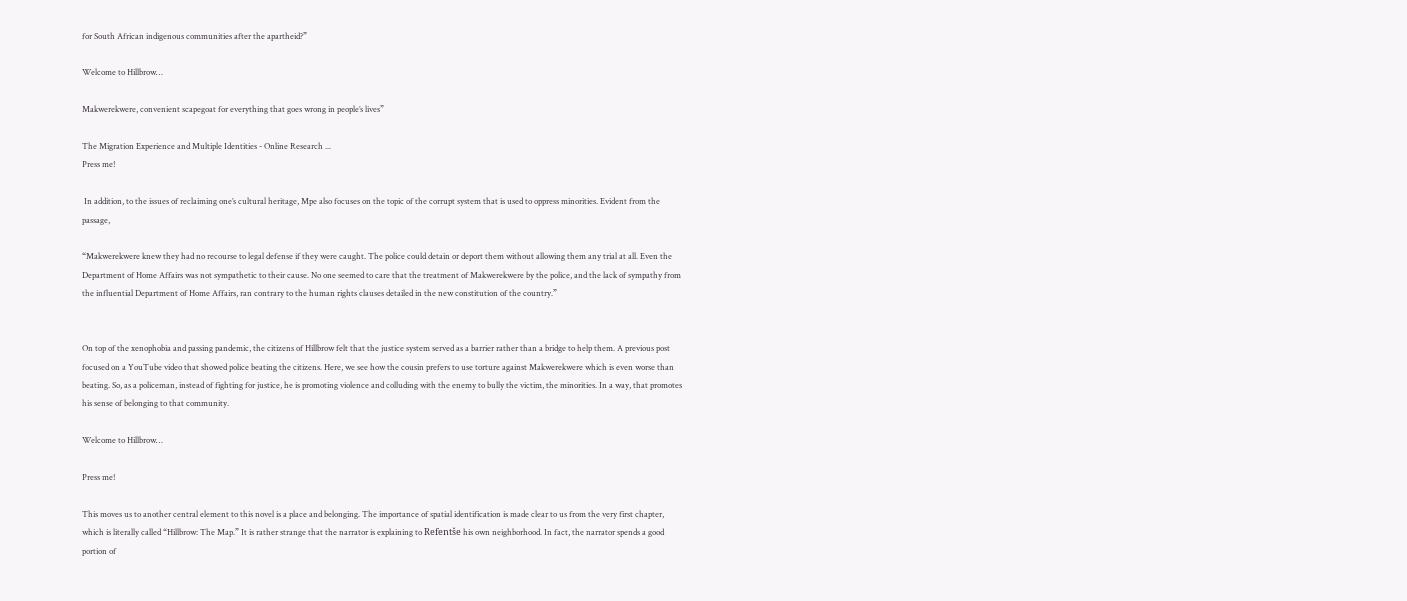for South African indigenous communities after the apartheid?”

Welcome to Hillbrow…

Makwerekwere, convenient scapegoat for everything that goes wrong in people’s lives”

The Migration Experience and Multiple Identities - Online Research ...
Press me!

 In addition, to the issues of reclaiming one’s cultural heritage, Mpe also focuses on the topic of the corrupt system that is used to oppress minorities. Evident from the passage,

“Makwerekwere knew they had no recourse to legal defense if they were caught. The police could detain or deport them without allowing them any trial at all. Even the Department of Home Affairs was not sympathetic to their cause. No one seemed to care that the treatment of Makwerekwere by the police, and the lack of sympathy from the influential Department of Home Affairs, ran contrary to the human rights clauses detailed in the new constitution of the country.”


On top of the xenophobia and passing pandemic, the citizens of Hillbrow felt that the justice system served as a barrier rather than a bridge to help them. A previous post focused on a YouTube video that showed police beating the citizens. Here, we see how the cousin prefers to use torture against Makwerekwere which is even worse than beating. So, as a policeman, instead of fighting for justice, he is promoting violence and colluding with the enemy to bully the victim, the minorities. In a way, that promotes his sense of belonging to that community.

Welcome to Hillbrow…

Press me!

This moves us to another central element to this novel is a place and belonging. The importance of spatial identification is made clear to us from the very first chapter, which is literally called “Hillbrow: The Map.” It is rather strange that the narrator is explaining to Refentše his own neighborhood. In fact, the narrator spends a good portion of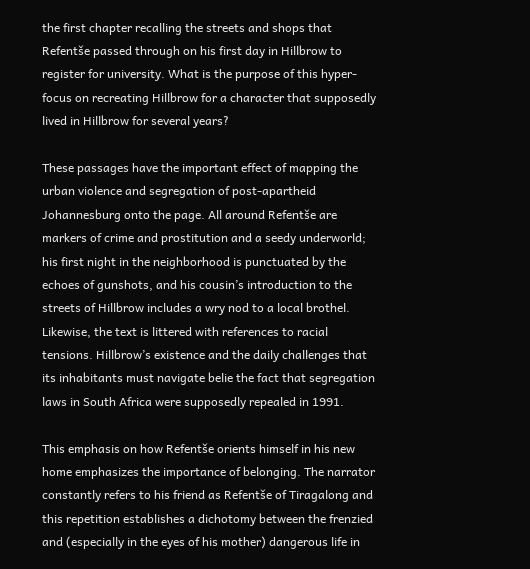the first chapter recalling the streets and shops that Refentše passed through on his first day in Hillbrow to register for university. What is the purpose of this hyper-focus on recreating Hillbrow for a character that supposedly lived in Hillbrow for several years?

These passages have the important effect of mapping the urban violence and segregation of post-apartheid Johannesburg onto the page. All around Refentše are markers of crime and prostitution and a seedy underworld; his first night in the neighborhood is punctuated by the echoes of gunshots, and his cousin’s introduction to the streets of Hillbrow includes a wry nod to a local brothel. Likewise, the text is littered with references to racial tensions. Hillbrow’s existence and the daily challenges that its inhabitants must navigate belie the fact that segregation laws in South Africa were supposedly repealed in 1991.

This emphasis on how Refentše orients himself in his new home emphasizes the importance of belonging. The narrator constantly refers to his friend as Refentše of Tiragalong and this repetition establishes a dichotomy between the frenzied and (especially in the eyes of his mother) dangerous life in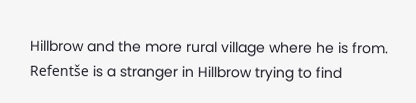Hillbrow and the more rural village where he is from. Refentše is a stranger in Hillbrow trying to find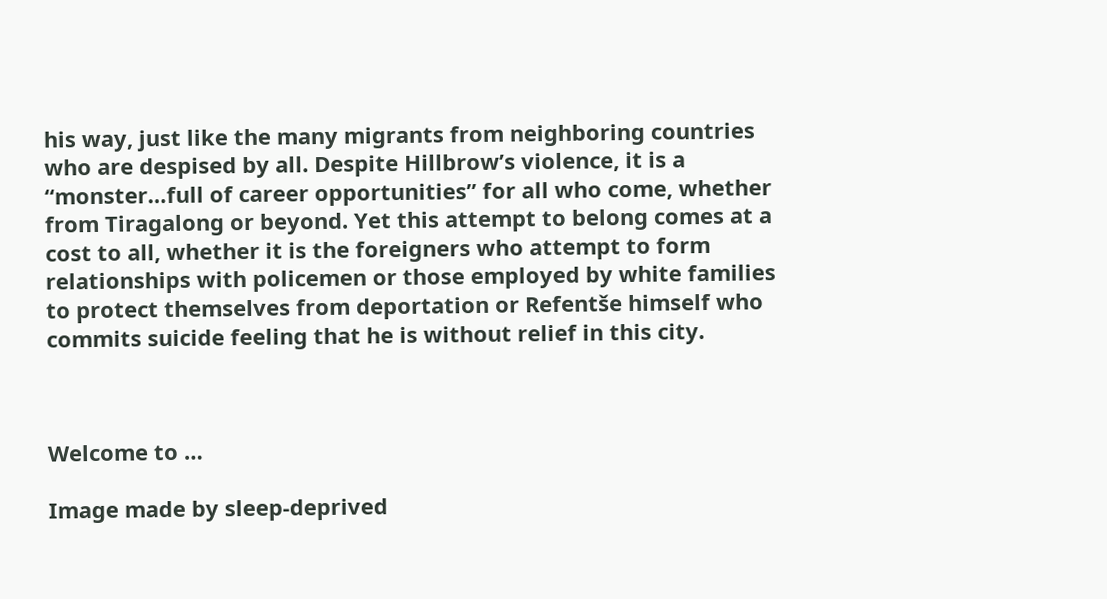his way, just like the many migrants from neighboring countries who are despised by all. Despite Hillbrow’s violence, it is a “monster…full of career opportunities” for all who come, whether from Tiragalong or beyond. Yet this attempt to belong comes at a cost to all, whether it is the foreigners who attempt to form relationships with policemen or those employed by white families to protect themselves from deportation or Refentše himself who commits suicide feeling that he is without relief in this city.



Welcome to …

Image made by sleep-deprived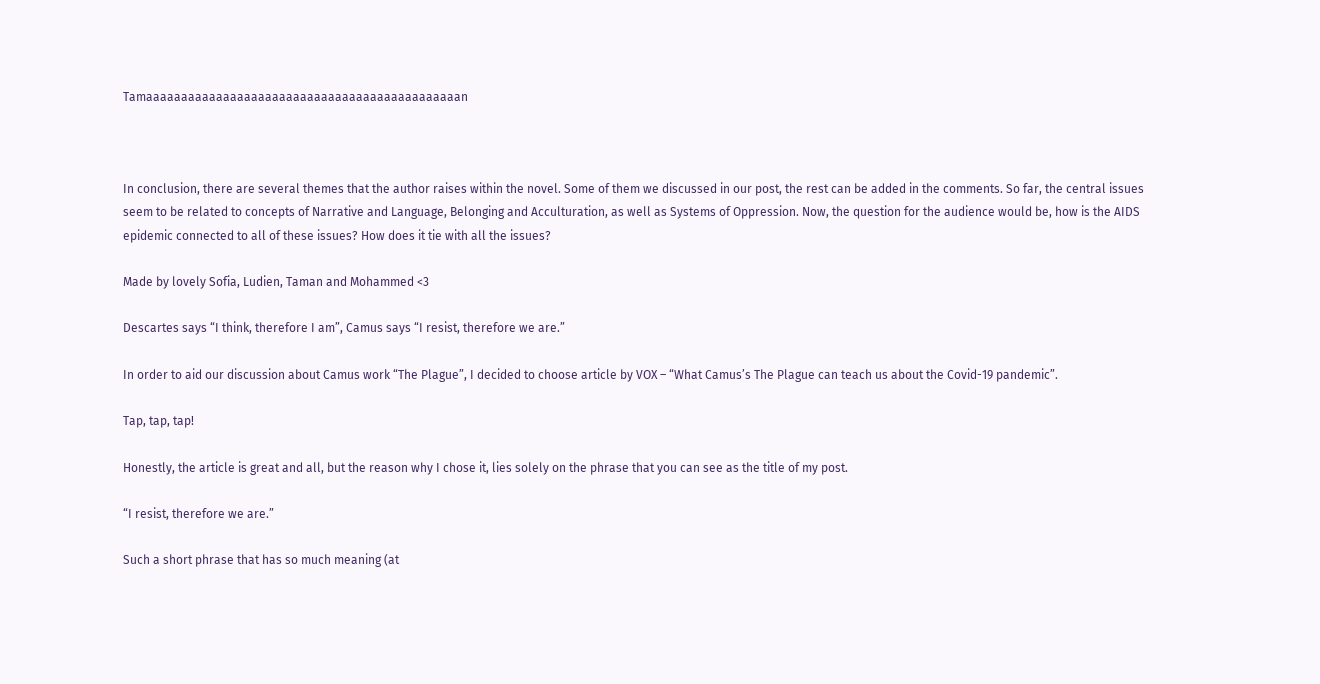Tamaaaaaaaaaaaaaaaaaaaaaaaaaaaaaaaaaaaaaaaaaaaaan



In conclusion, there are several themes that the author raises within the novel. Some of them we discussed in our post, the rest can be added in the comments. So far, the central issues seem to be related to concepts of Narrative and Language, Belonging and Acculturation, as well as Systems of Oppression. Now, the question for the audience would be, how is the AIDS epidemic connected to all of these issues? How does it tie with all the issues?

Made by lovely Sofia, Ludien, Taman and Mohammed <3

Descartes says “I think, therefore I am”, Camus says “I resist, therefore we are.”

In order to aid our discussion about Camus work “The Plague”, I decided to choose article by VOX – “What Camus’s The Plague can teach us about the Covid-19 pandemic”.

Tap, tap, tap!

Honestly, the article is great and all, but the reason why I chose it, lies solely on the phrase that you can see as the title of my post.

“I resist, therefore we are.”

Such a short phrase that has so much meaning (at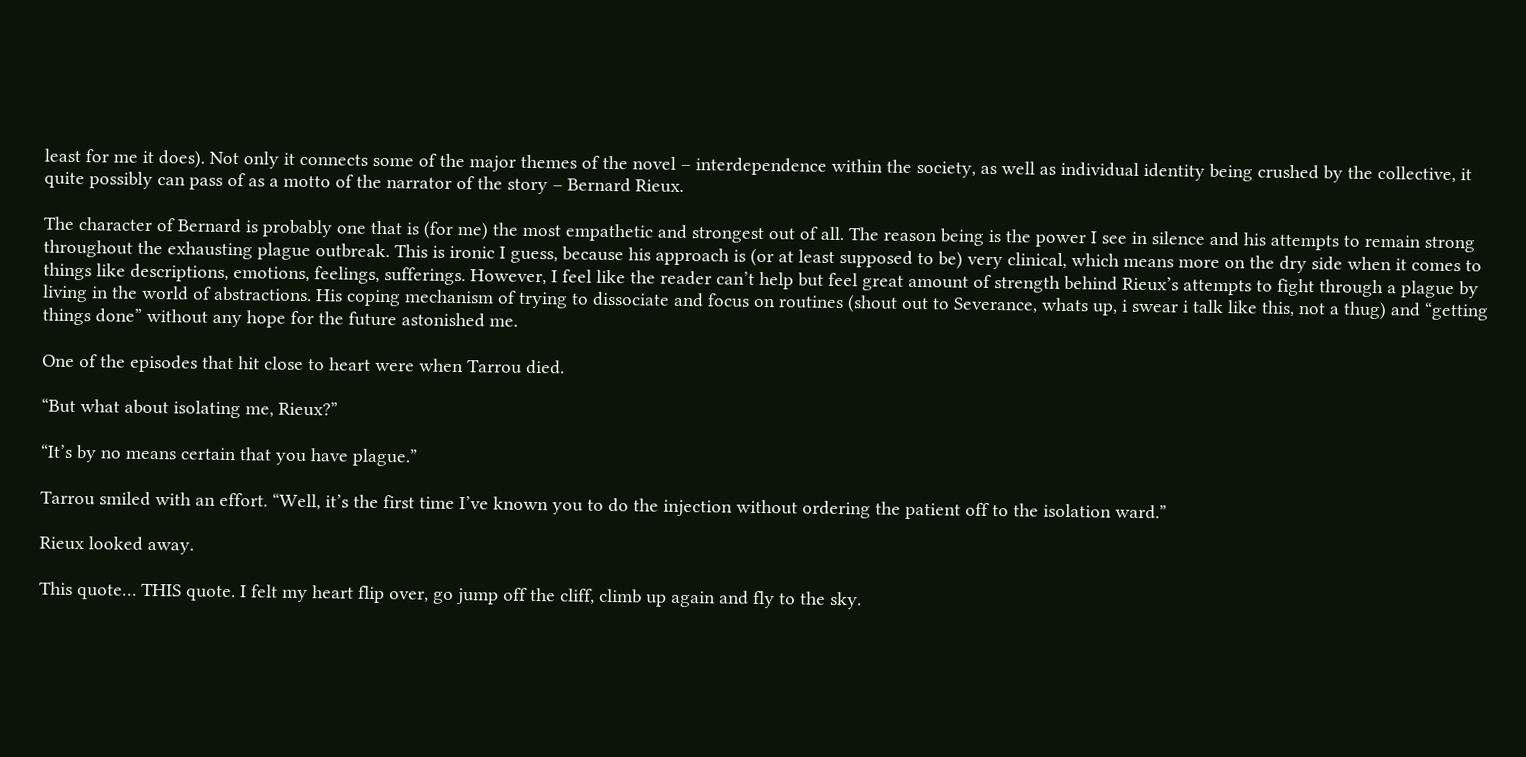least for me it does). Not only it connects some of the major themes of the novel – interdependence within the society, as well as individual identity being crushed by the collective, it quite possibly can pass of as a motto of the narrator of the story – Bernard Rieux.

The character of Bernard is probably one that is (for me) the most empathetic and strongest out of all. The reason being is the power I see in silence and his attempts to remain strong throughout the exhausting plague outbreak. This is ironic I guess, because his approach is (or at least supposed to be) very clinical, which means more on the dry side when it comes to things like descriptions, emotions, feelings, sufferings. However, I feel like the reader can’t help but feel great amount of strength behind Rieux’s attempts to fight through a plague by living in the world of abstractions. His coping mechanism of trying to dissociate and focus on routines (shout out to Severance, whats up, i swear i talk like this, not a thug) and “getting things done” without any hope for the future astonished me.

One of the episodes that hit close to heart were when Tarrou died.

“But what about isolating me, Rieux?”

“It’s by no means certain that you have plague.”

Tarrou smiled with an effort. “Well, it’s the first time I’ve known you to do the injection without ordering the patient off to the isolation ward.”

Rieux looked away.

This quote… THIS quote. I felt my heart flip over, go jump off the cliff, climb up again and fly to the sky.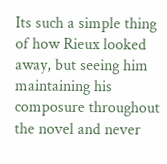Its such a simple thing of how Rieux looked away, but seeing him maintaining his composure throughout the novel and never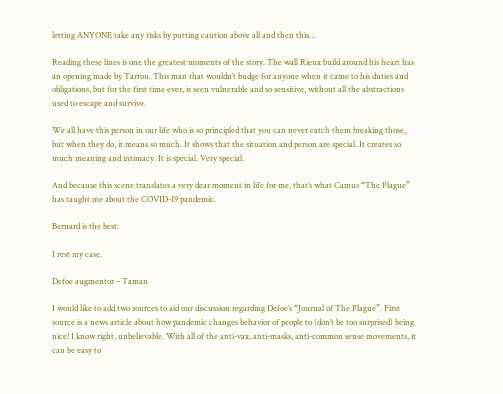letting ANYONE take any risks by putting caution above all and then this…

Reading these lines is one the greatest moments of the story. The wall Rieux build around his heart has an opening made by Tarrou. This man that wouldn’t budge for anyone when it came to his duties and obligations, but for the first time ever, is seen vulnerable and so sensitive, without all the abstractions used to escape and survive.

We all have this person in our life who is so principled that you can never catch them breaking those, but when they do, it means so much. It shows that the situation and person are special. It creates so much meaning and intimacy. It is special. Very special.

And because this scene translates a very dear moment in life for me, that’s what Camus “The Plague” has taught me about the COVID-19 pandemic.

Bernard is the best.

I rest my case.

Defoe augmentor – Taman

I would like to add two sources to aid our discussion regarding Defoe’s “Journal of The Plague”. First source is a news article about how pandemic changes behavior of people to (don’t be too surprised) being nice! I know right, unbelievable. With all of the anti-vax, anti-masks, anti-common sense movements, it can be easy to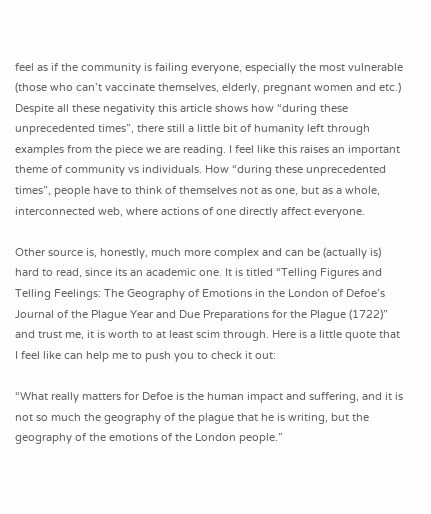feel as if the community is failing everyone, especially the most vulnerable (those who can’t vaccinate themselves, elderly, pregnant women and etc.) Despite all these negativity this article shows how “during these unprecedented times”, there still a little bit of humanity left through examples from the piece we are reading. I feel like this raises an important theme of community vs individuals. How “during these unprecedented times”, people have to think of themselves not as one, but as a whole, interconnected web, where actions of one directly affect everyone.

Other source is, honestly, much more complex and can be (actually is) hard to read, since its an academic one. It is titled “Telling Figures and Telling Feelings: The Geography of Emotions in the London of Defoe’s Journal of the Plague Year and Due Preparations for the Plague (1722)” and trust me, it is worth to at least scim through. Here is a little quote that I feel like can help me to push you to check it out:

“What really matters for Defoe is the human impact and suffering, and it is not so much the geography of the plague that he is writing, but the geography of the emotions of the London people.”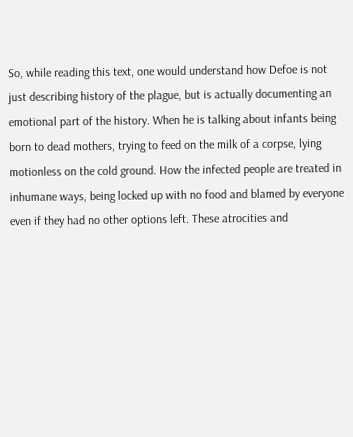So, while reading this text, one would understand how Defoe is not just describing history of the plague, but is actually documenting an emotional part of the history. When he is talking about infants being born to dead mothers, trying to feed on the milk of a corpse, lying motionless on the cold ground. How the infected people are treated in inhumane ways, being locked up with no food and blamed by everyone even if they had no other options left. These atrocities and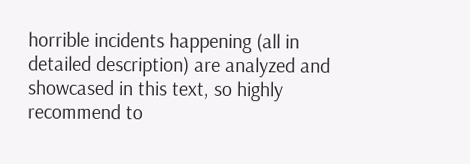horrible incidents happening (all in detailed description) are analyzed and showcased in this text, so highly recommend to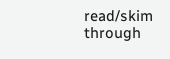read/skim through